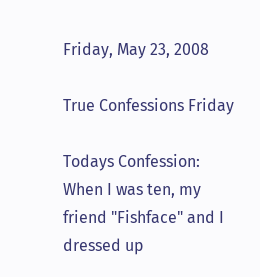Friday, May 23, 2008

True Confessions Friday

Todays Confession:
When I was ten, my friend "Fishface" and I dressed up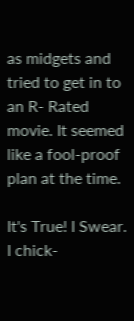as midgets and tried to get in to an R- Rated movie. It seemed like a fool-proof plan at the time.

It's True! I Swear. I chick-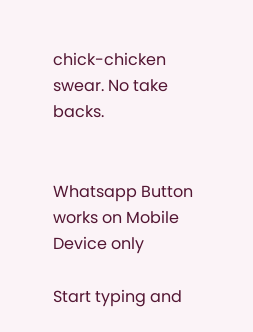chick-chicken swear. No take backs.


Whatsapp Button works on Mobile Device only

Start typing and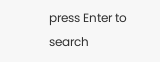press Enter to search